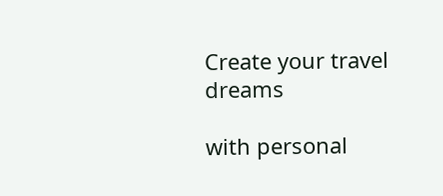Create your travel dreams

with personal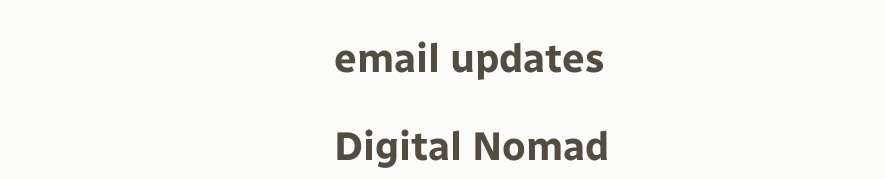email updates

Digital Nomad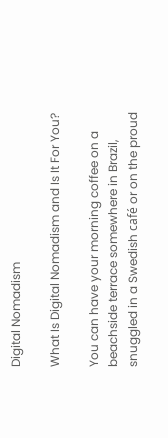Digital Nomadism

What Is Digital Nomadism and Is It For You?

You can have your morning coffee on a beachside terrace somewhere in Brazil, snuggled in a Swedish café or on the proud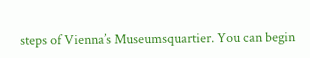steps of Vienna’s Museumsquartier. You can begin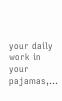your daily work in your pajamas,…